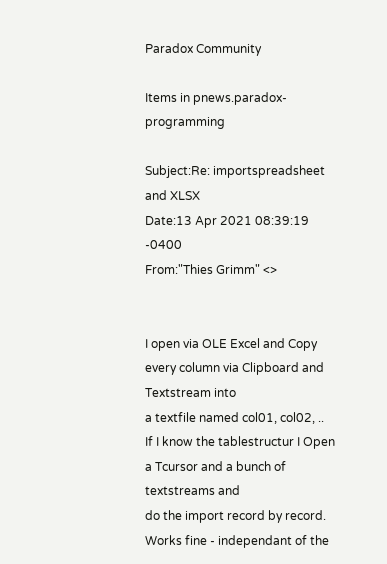Paradox Community

Items in pnews.paradox-programming

Subject:Re: importspreadsheet and XLSX
Date:13 Apr 2021 08:39:19 -0400
From:"Thies Grimm" <>


I open via OLE Excel and Copy every column via Clipboard and Textstream into
a textfile named col01, col02, ..
If I know the tablestructur I Open a Tcursor and a bunch of textstreams and
do the import record by record.
Works fine - independant of the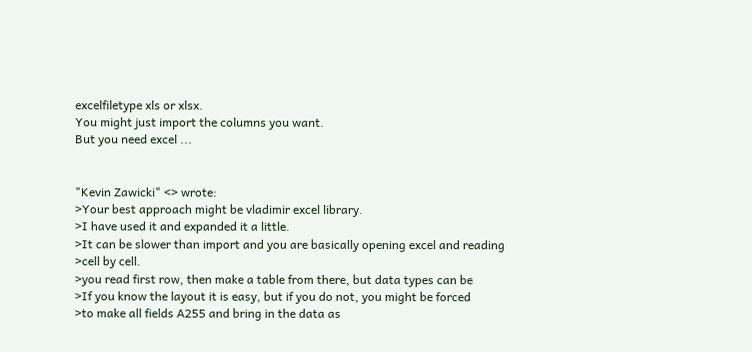excelfiletype xls or xlsx.
You might just import the columns you want.
But you need excel ...


"Kevin Zawicki" <> wrote:
>Your best approach might be vladimir excel library.
>I have used it and expanded it a little.
>It can be slower than import and you are basically opening excel and reading
>cell by cell.
>you read first row, then make a table from there, but data types can be
>If you know the layout it is easy, but if you do not, you might be forced
>to make all fields A255 and bring in the data as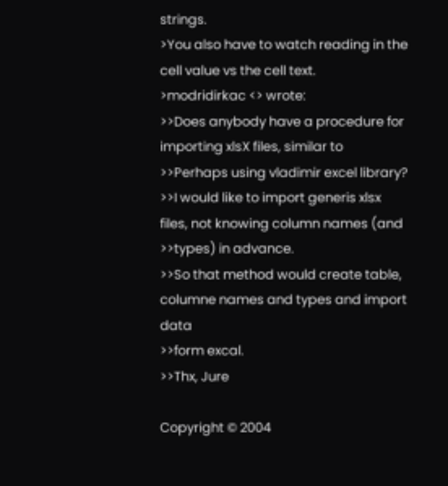strings.
>You also have to watch reading in the cell value vs the cell text.
>modridirkac <> wrote:
>>Does anybody have a procedure for importing xlsX files, similar to
>>Perhaps using vladimir excel library?
>>I would like to import generis xlsx files, not knowing column names (and
>>types) in advance.
>>So that method would create table, columne names and types and import data
>>form excal.
>>Thx, Jure

Copyright © 2004